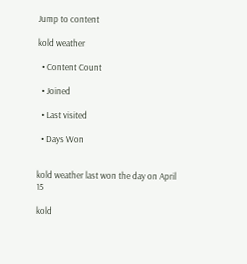Jump to content

kold weather

  • Content Count

  • Joined

  • Last visited

  • Days Won


kold weather last won the day on April 15

kold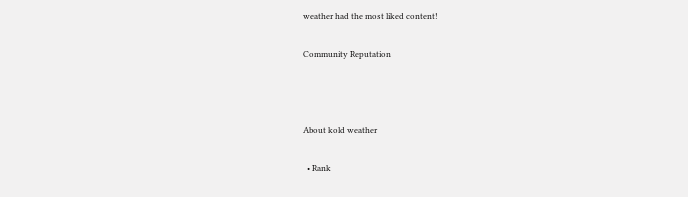weather had the most liked content!

Community Reputation



About kold weather

  • Rank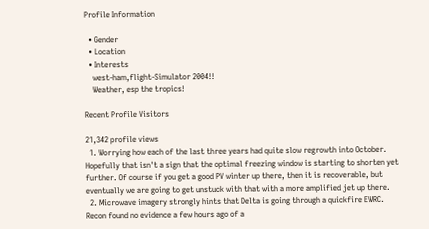Profile Information

  • Gender
  • Location
  • Interests
    west-ham,flight-Simulator 2004!!
    Weather, esp the tropics!

Recent Profile Visitors

21,342 profile views
  1. Worrying how each of the last three years had quite slow regrowth into October. Hopefully that isn't a sign that the optimal freezing window is starting to shorten yet further. Of course if you get a good PV winter up there, then it is recoverable, but eventually we are going to get unstuck with that with a more amplified jet up there.
  2. Microwave imagery strongly hints that Delta is going through a quickfire EWRC. Recon found no evidence a few hours ago of a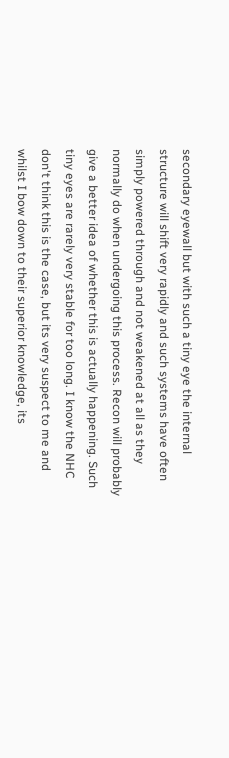secondary eyewall but with such a tiny eye the internal structure will shift very rapidly and such systems have often simply powered through and not weakened at all as they normally do when undergoing this process. Recon will probably give a better idea of whether this is actually happening. Such tiny eyes are rarely very stable for too long. I know the NHC don't think this is the case, but its very suspect to me and whilst I bow down to their superior knowledge, its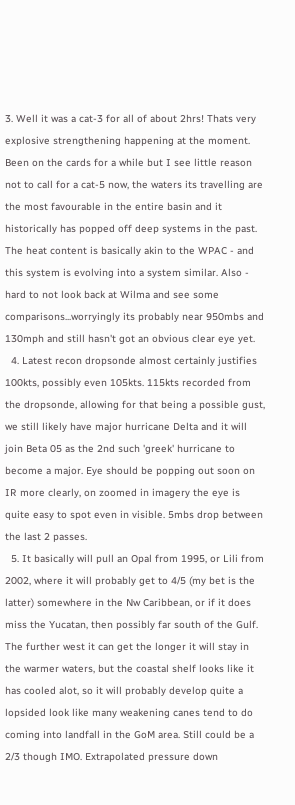3. Well it was a cat-3 for all of about 2hrs! Thats very explosive strengthening happening at the moment. Been on the cards for a while but I see little reason not to call for a cat-5 now, the waters its travelling are the most favourable in the entire basin and it historically has popped off deep systems in the past. The heat content is basically akin to the WPAC - and this system is evolving into a system similar. Also - hard to not look back at Wilma and see some comparisons...worryingly its probably near 950mbs and 130mph and still hasn't got an obvious clear eye yet.
  4. Latest recon dropsonde almost certainly justifies 100kts, possibly even 105kts. 115kts recorded from the dropsonde, allowing for that being a possible gust, we still likely have major hurricane Delta and it will join Beta 05 as the 2nd such 'greek' hurricane to become a major. Eye should be popping out soon on IR more clearly, on zoomed in imagery the eye is quite easy to spot even in visible. 5mbs drop between the last 2 passes.
  5. It basically will pull an Opal from 1995, or Lili from 2002, where it will probably get to 4/5 (my bet is the latter) somewhere in the Nw Caribbean, or if it does miss the Yucatan, then possibly far south of the Gulf. The further west it can get the longer it will stay in the warmer waters, but the coastal shelf looks like it has cooled alot, so it will probably develop quite a lopsided look like many weakening canes tend to do coming into landfall in the GoM area. Still could be a 2/3 though IMO. Extrapolated pressure down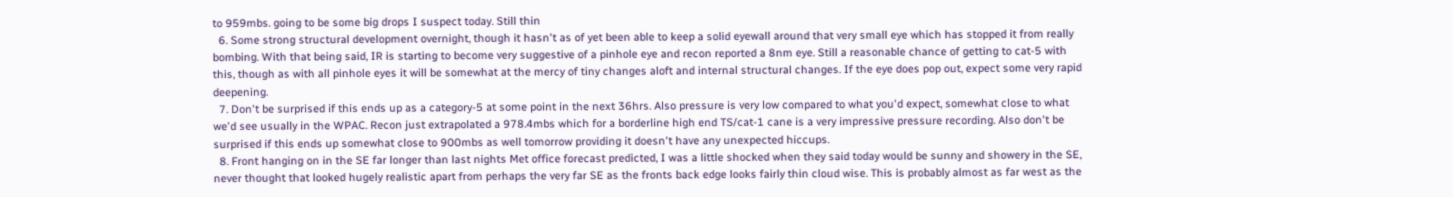to 959mbs. going to be some big drops I suspect today. Still thin
  6. Some strong structural development overnight, though it hasn't as of yet been able to keep a solid eyewall around that very small eye which has stopped it from really bombing. With that being said, IR is starting to become very suggestive of a pinhole eye and recon reported a 8nm eye. Still a reasonable chance of getting to cat-5 with this, though as with all pinhole eyes it will be somewhat at the mercy of tiny changes aloft and internal structural changes. If the eye does pop out, expect some very rapid deepening.
  7. Don't be surprised if this ends up as a category-5 at some point in the next 36hrs. Also pressure is very low compared to what you'd expect, somewhat close to what we'd see usually in the WPAC. Recon just extrapolated a 978.4mbs which for a borderline high end TS/cat-1 cane is a very impressive pressure recording. Also don't be surprised if this ends up somewhat close to 900mbs as well tomorrow providing it doesn't have any unexpected hiccups.
  8. Front hanging on in the SE far longer than last nights Met office forecast predicted, I was a little shocked when they said today would be sunny and showery in the SE, never thought that looked hugely realistic apart from perhaps the very far SE as the fronts back edge looks fairly thin cloud wise. This is probably almost as far west as the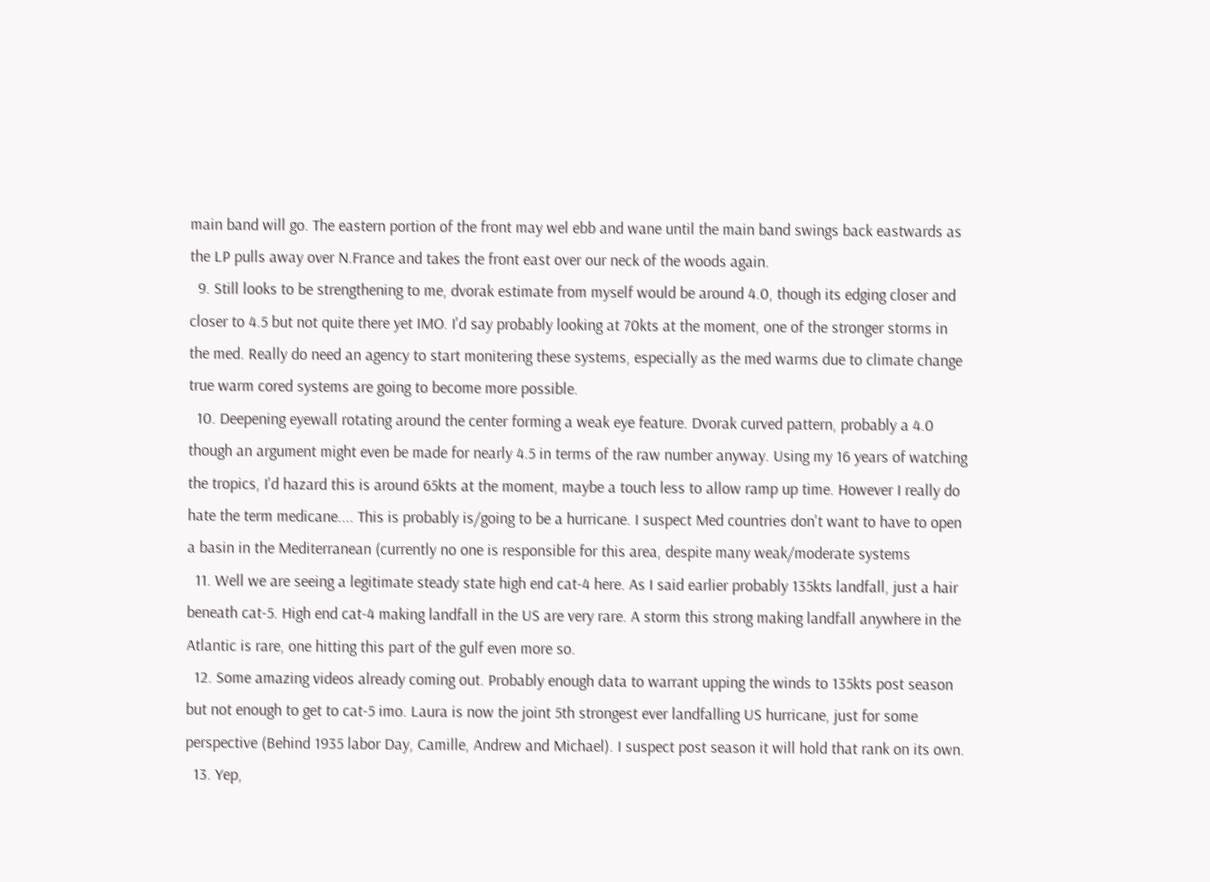main band will go. The eastern portion of the front may wel ebb and wane until the main band swings back eastwards as the LP pulls away over N.France and takes the front east over our neck of the woods again.
  9. Still looks to be strengthening to me, dvorak estimate from myself would be around 4.0, though its edging closer and closer to 4.5 but not quite there yet IMO. I'd say probably looking at 70kts at the moment, one of the stronger storms in the med. Really do need an agency to start monitering these systems, especially as the med warms due to climate change true warm cored systems are going to become more possible.
  10. Deepening eyewall rotating around the center forming a weak eye feature. Dvorak curved pattern, probably a 4.0 though an argument might even be made for nearly 4.5 in terms of the raw number anyway. Using my 16 years of watching the tropics, I'd hazard this is around 65kts at the moment, maybe a touch less to allow ramp up time. However I really do hate the term medicane.... This is probably is/going to be a hurricane. I suspect Med countries don't want to have to open a basin in the Mediterranean (currently no one is responsible for this area, despite many weak/moderate systems
  11. Well we are seeing a legitimate steady state high end cat-4 here. As I said earlier probably 135kts landfall, just a hair beneath cat-5. High end cat-4 making landfall in the US are very rare. A storm this strong making landfall anywhere in the Atlantic is rare, one hitting this part of the gulf even more so.
  12. Some amazing videos already coming out. Probably enough data to warrant upping the winds to 135kts post season but not enough to get to cat-5 imo. Laura is now the joint 5th strongest ever landfalling US hurricane, just for some perspective (Behind 1935 labor Day, Camille, Andrew and Michael). I suspect post season it will hold that rank on its own.
  13. Yep,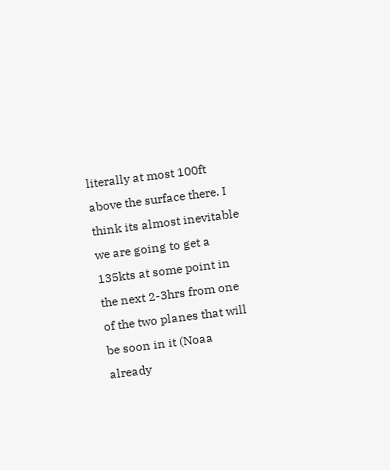literally at most 100ft above the surface there. I think its almost inevitable we are going to get a 135kts at some point in the next 2-3hrs from one of the two planes that will be soon in it (Noaa already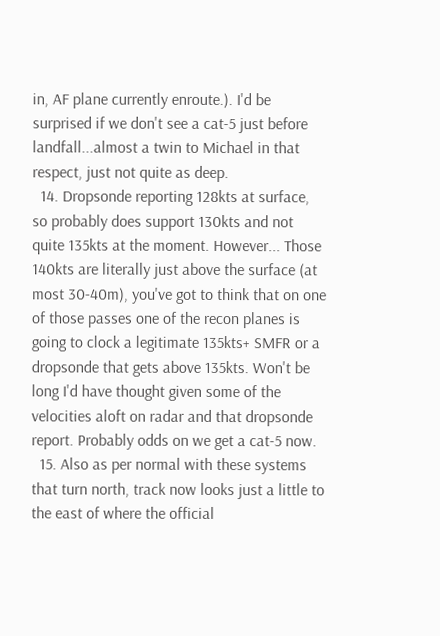in, AF plane currently enroute.). I'd be surprised if we don't see a cat-5 just before landfall...almost a twin to Michael in that respect, just not quite as deep.
  14. Dropsonde reporting 128kts at surface, so probably does support 130kts and not quite 135kts at the moment. However... Those 140kts are literally just above the surface (at most 30-40m), you've got to think that on one of those passes one of the recon planes is going to clock a legitimate 135kts+ SMFR or a dropsonde that gets above 135kts. Won't be long I'd have thought given some of the velocities aloft on radar and that dropsonde report. Probably odds on we get a cat-5 now.
  15. Also as per normal with these systems that turn north, track now looks just a little to the east of where the official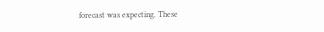forecast was expecting. These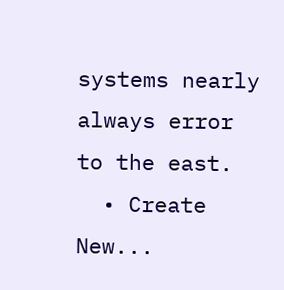systems nearly always error to the east.
  • Create New...